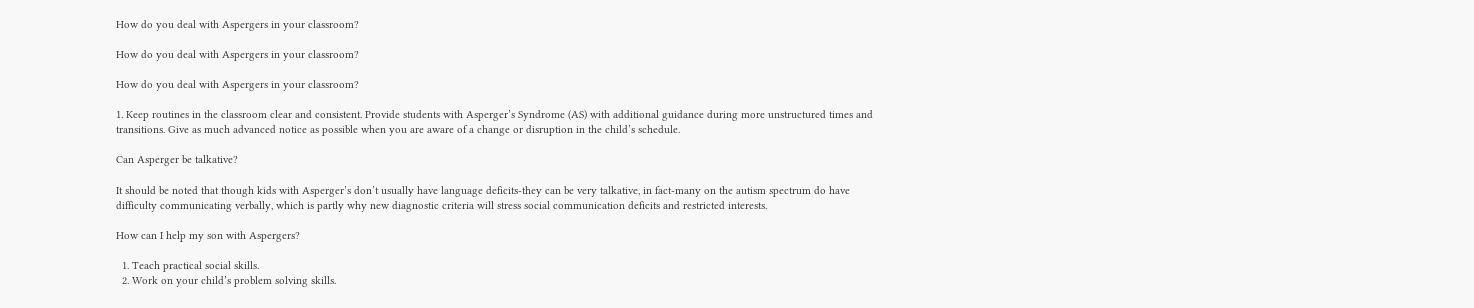How do you deal with Aspergers in your classroom?

How do you deal with Aspergers in your classroom?

How do you deal with Aspergers in your classroom?

1. Keep routines in the classroom clear and consistent. Provide students with Asperger’s Syndrome (AS) with additional guidance during more unstructured times and transitions. Give as much advanced notice as possible when you are aware of a change or disruption in the child’s schedule.

Can Asperger be talkative?

It should be noted that though kids with Asperger’s don’t usually have language deficits-they can be very talkative, in fact-many on the autism spectrum do have difficulty communicating verbally, which is partly why new diagnostic criteria will stress social communication deficits and restricted interests.

How can I help my son with Aspergers?

  1. Teach practical social skills.
  2. Work on your child’s problem solving skills.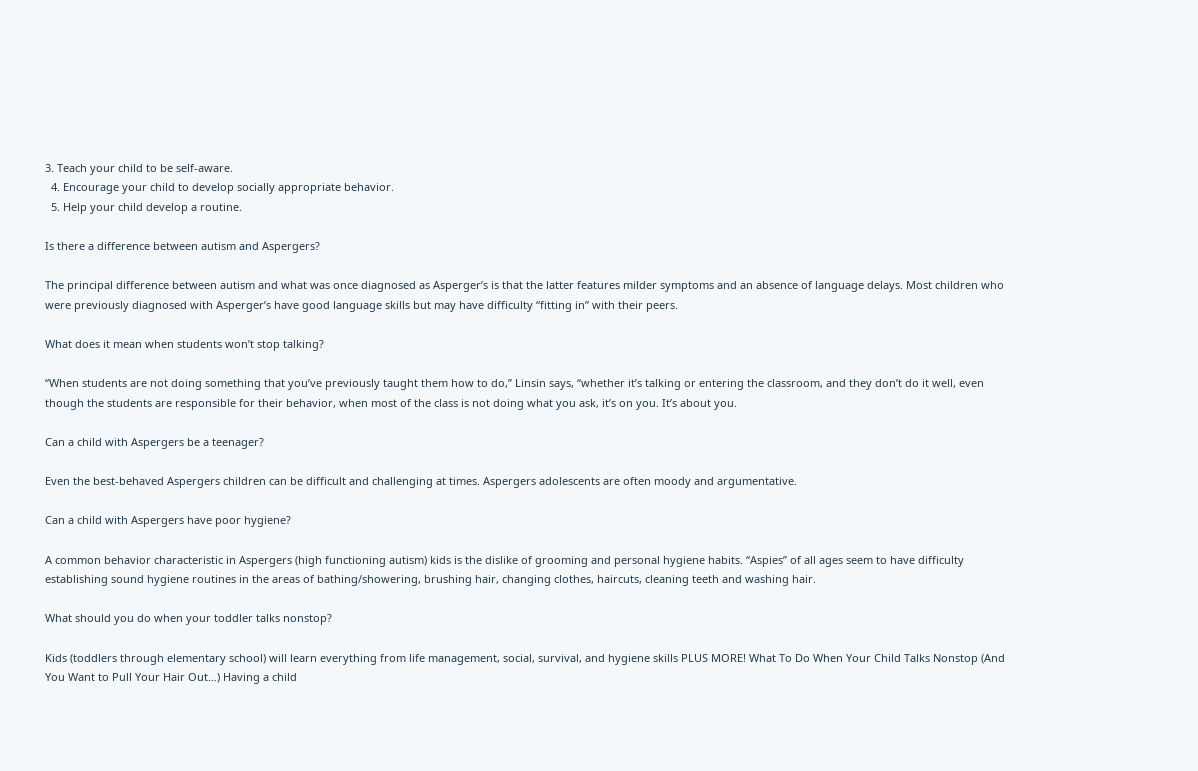3. Teach your child to be self-aware.
  4. Encourage your child to develop socially appropriate behavior.
  5. Help your child develop a routine.

Is there a difference between autism and Aspergers?

The principal difference between autism and what was once diagnosed as Asperger’s is that the latter features milder symptoms and an absence of language delays. Most children who were previously diagnosed with Asperger’s have good language skills but may have difficulty “fitting in” with their peers.

What does it mean when students won’t stop talking?

“When students are not doing something that you’ve previously taught them how to do,” Linsin says, “whether it’s talking or entering the classroom, and they don’t do it well, even though the students are responsible for their behavior, when most of the class is not doing what you ask, it’s on you. It’s about you.

Can a child with Aspergers be a teenager?

Even the best-behaved Aspergers children can be difficult and challenging at times. Aspergers adolescents are often moody and argumentative.

Can a child with Aspergers have poor hygiene?

A common behavior characteristic in Aspergers (high functioning autism) kids is the dislike of grooming and personal hygiene habits. “Aspies” of all ages seem to have difficulty establishing sound hygiene routines in the areas of bathing/showering, brushing hair, changing clothes, haircuts, cleaning teeth and washing hair.

What should you do when your toddler talks nonstop?

Kids (toddlers through elementary school) will learn everything from life management, social, survival, and hygiene skills PLUS MORE! What To Do When Your Child Talks Nonstop (And You Want to Pull Your Hair Out…) Having a child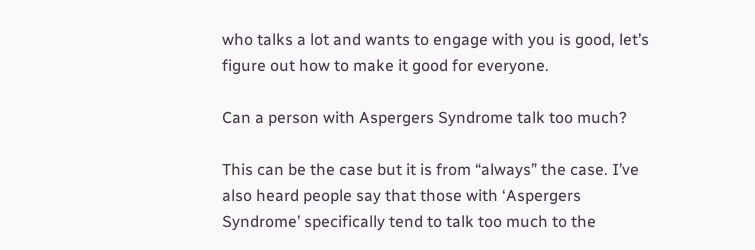who talks a lot and wants to engage with you is good, let’s figure out how to make it good for everyone.

Can a person with Aspergers Syndrome talk too much?

This can be the case but it is from “always” the case. I’ve also heard people say that those with ‘Aspergers Syndrome’ specifically tend to talk too much to the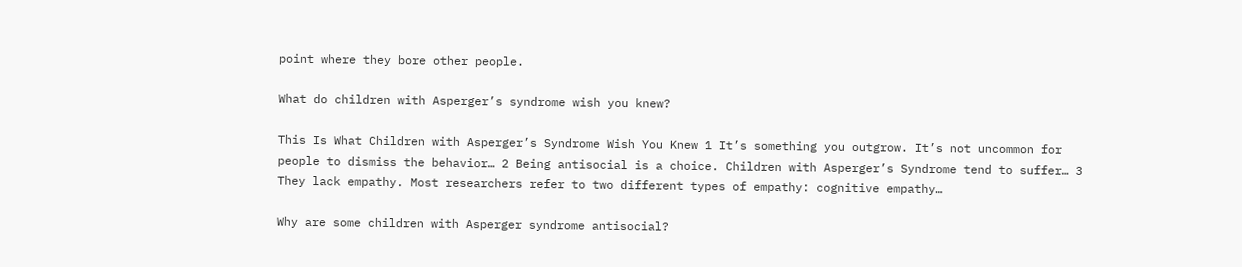point where they bore other people.

What do children with Asperger’s syndrome wish you knew?

This Is What Children with Asperger’s Syndrome Wish You Knew 1 It’s something you outgrow. It’s not uncommon for people to dismiss the behavior… 2 Being antisocial is a choice. Children with Asperger’s Syndrome tend to suffer… 3 They lack empathy. Most researchers refer to two different types of empathy: cognitive empathy…

Why are some children with Asperger syndrome antisocial?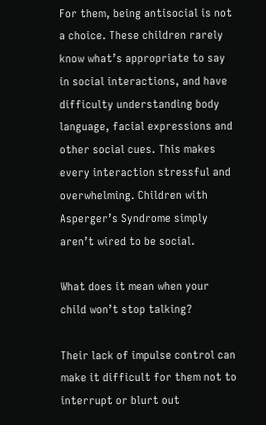For them, being antisocial is not a choice. These children rarely know what’s appropriate to say in social interactions, and have difficulty understanding body language, facial expressions and other social cues. This makes every interaction stressful and overwhelming. Children with Asperger’s Syndrome simply aren’t wired to be social.

What does it mean when your child won’t stop talking?

Their lack of impulse control can make it difficult for them not to interrupt or blurt out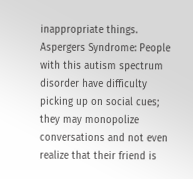inappropriate things. Aspergers Syndrome: People with this autism spectrum disorder have difficulty picking up on social cues; they may monopolize conversations and not even realize that their friend is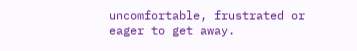uncomfortable, frustrated or eager to get away.